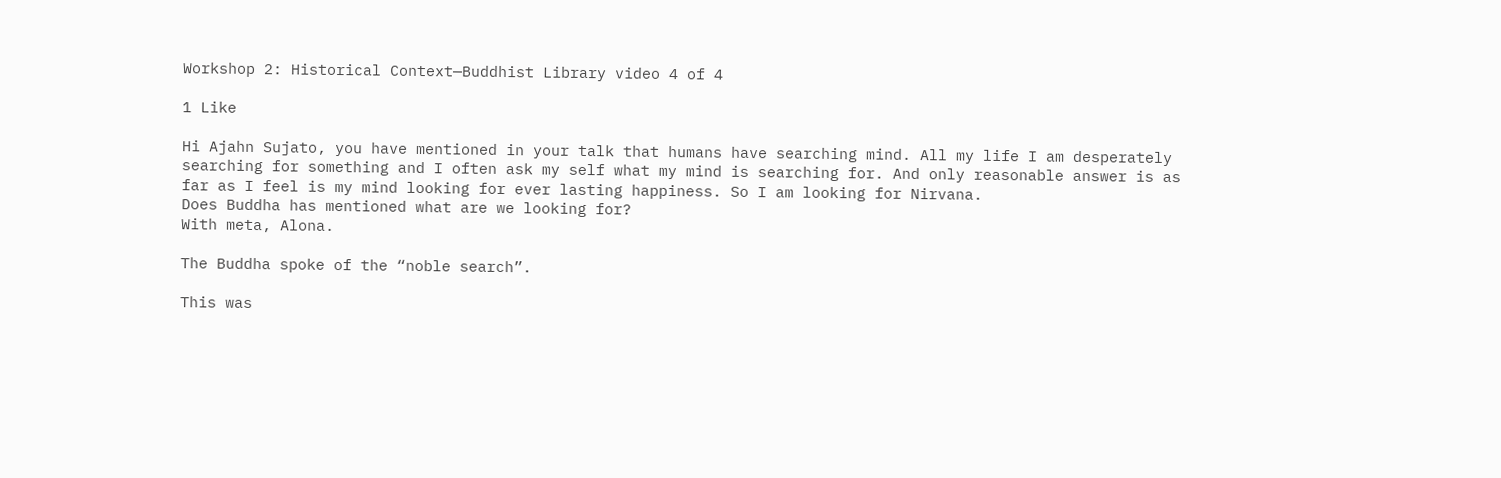Workshop 2: Historical Context—Buddhist Library video 4 of 4

1 Like

Hi Ajahn Sujato, you have mentioned in your talk that humans have searching mind. All my life I am desperately searching for something and I often ask my self what my mind is searching for. And only reasonable answer is as far as I feel is my mind looking for ever lasting happiness. So I am looking for Nirvana.
Does Buddha has mentioned what are we looking for?
With meta, Alona.

The Buddha spoke of the “noble search”.

This was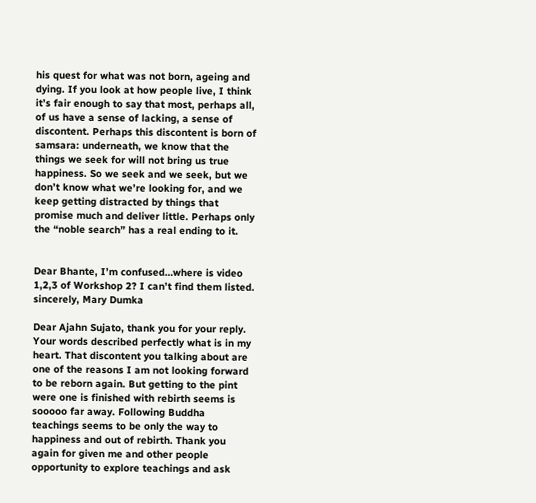his quest for what was not born, ageing and dying. If you look at how people live, I think it’s fair enough to say that most, perhaps all, of us have a sense of lacking, a sense of discontent. Perhaps this discontent is born of samsara: underneath, we know that the things we seek for will not bring us true happiness. So we seek and we seek, but we don’t know what we’re looking for, and we keep getting distracted by things that promise much and deliver little. Perhaps only the “noble search” has a real ending to it.


Dear Bhante, I’m confused…where is video 1,2,3 of Workshop 2? I can’t find them listed. sincerely, Mary Dumka

Dear Ajahn Sujato, thank you for your reply.
Your words described perfectly what is in my heart. That discontent you talking about are one of the reasons I am not looking forward to be reborn again. But getting to the pint were one is finished with rebirth seems is sooooo far away. Following Buddha teachings seems to be only the way to happiness and out of rebirth. Thank you again for given me and other people opportunity to explore teachings and ask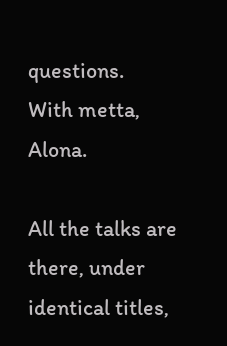questions.
With metta, Alona.

All the talks are there, under identical titles,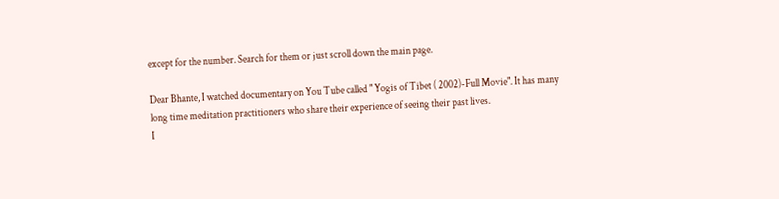except for the number. Search for them or just scroll down the main page.

Dear Bhante, I watched documentary on You Tube called " Yogis of Tibet ( 2002)-Full Movie". It has many long time meditation practitioners who share their experience of seeing their past lives.
I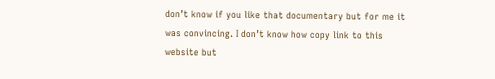don’t know if you like that documentary but for me it was convincing. I don’t know how copy link to this website but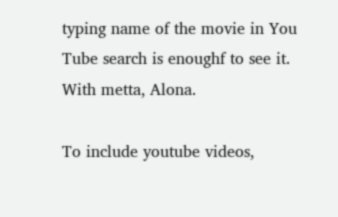typing name of the movie in You Tube search is enoughf to see it.
With metta, Alona.

To include youtube videos,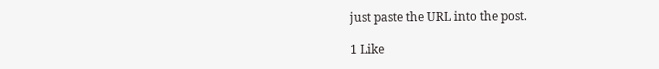just paste the URL into the post.

1 Like